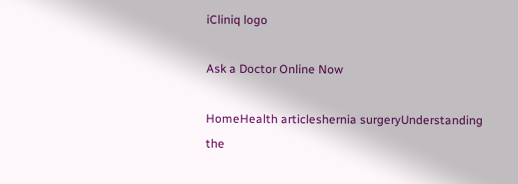iCliniq logo

Ask a Doctor Online Now

HomeHealth articleshernia surgeryUnderstanding the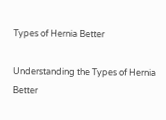Types of Hernia Better

Understanding the Types of Hernia Better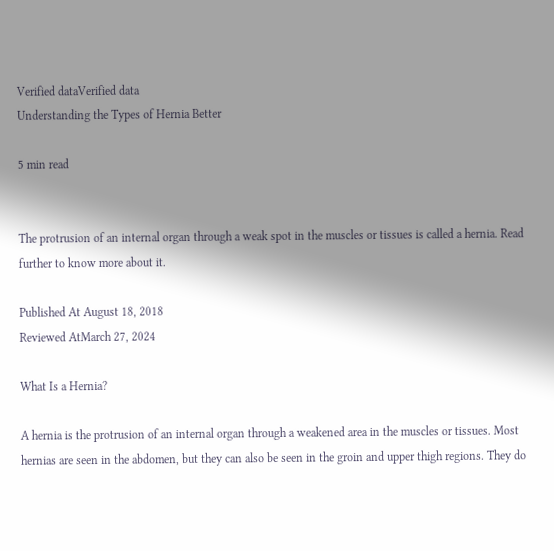Verified dataVerified data
Understanding the Types of Hernia Better

5 min read


The protrusion of an internal organ through a weak spot in the muscles or tissues is called a hernia. Read further to know more about it.

Published At August 18, 2018
Reviewed AtMarch 27, 2024

What Is a Hernia?

A hernia is the protrusion of an internal organ through a weakened area in the muscles or tissues. Most hernias are seen in the abdomen, but they can also be seen in the groin and upper thigh regions. They do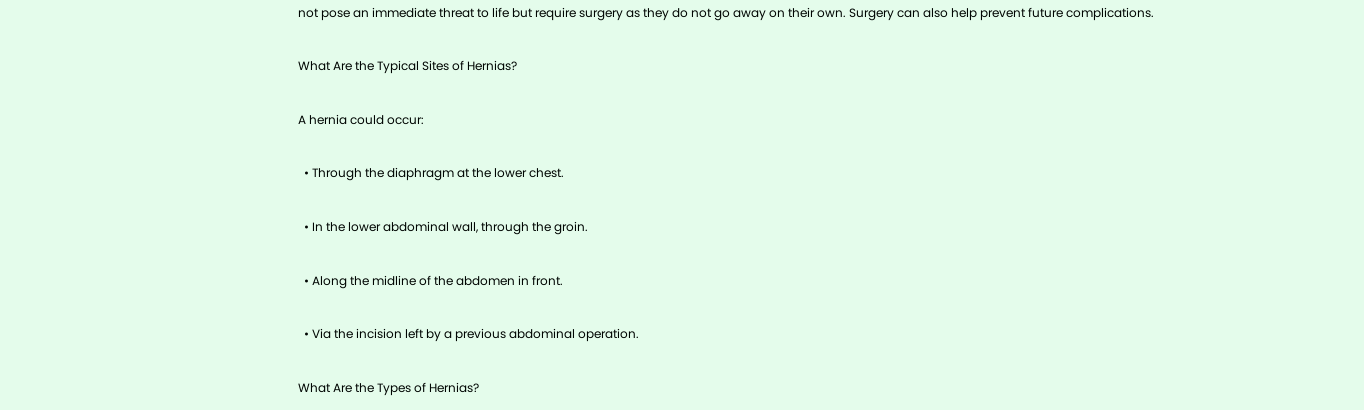not pose an immediate threat to life but require surgery as they do not go away on their own. Surgery can also help prevent future complications.

What Are the Typical Sites of Hernias?

A hernia could occur:

  • Through the diaphragm at the lower chest.

  • In the lower abdominal wall, through the groin.

  • Along the midline of the abdomen in front.

  • Via the incision left by a previous abdominal operation.

What Are the Types of Hernias?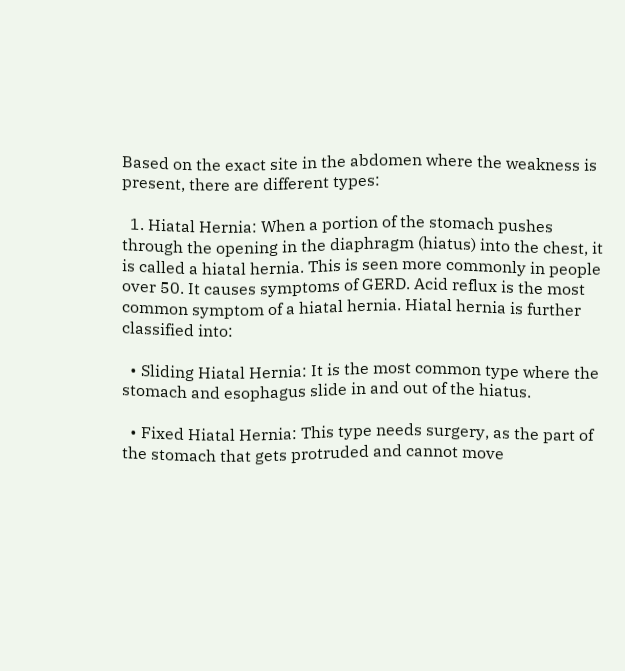Based on the exact site in the abdomen where the weakness is present, there are different types:

  1. Hiatal Hernia: When a portion of the stomach pushes through the opening in the diaphragm (hiatus) into the chest, it is called a hiatal hernia. This is seen more commonly in people over 50. It causes symptoms of GERD. Acid reflux is the most common symptom of a hiatal hernia. Hiatal hernia is further classified into:

  • Sliding Hiatal Hernia: It is the most common type where the stomach and esophagus slide in and out of the hiatus.

  • Fixed Hiatal Hernia: This type needs surgery, as the part of the stomach that gets protruded and cannot move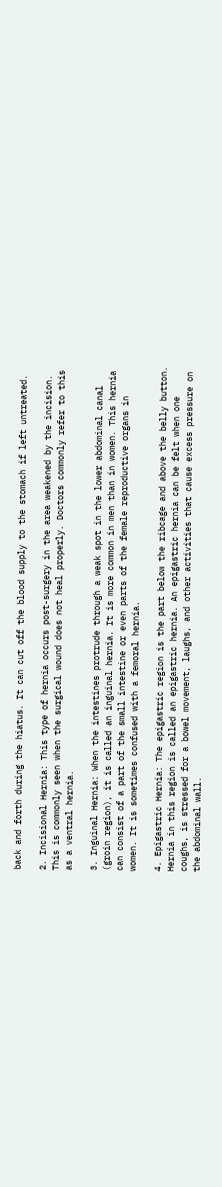back and forth during the hiatus. It can cut off the blood supply to the stomach if left untreated.

2. Incisional Hernia: This type of hernia occurs post-surgery in the area weakened by the incision. This is commonly seen when the surgical wound does not heal properly. Doctors commonly refer to this as a ventral hernia.

3. Inguinal Hernia: When the intestines protrude through a weak spot in the lower abdominal canal (groin region), it is called an inguinal hernia. It is more common in men than in women. This hernia can consist of a part of the small intestine or even parts of the female reproductive organs in women. It is sometimes confused with a femoral hernia.

4. Epigastric Hernia: The epigastric region is the part below the ribcage and above the belly button. Hernia in this region is called an epigastric hernia. An epigastric hernia can be felt when one coughs, is stressed for a bowel movement, laughs, and other activities that cause excess pressure on the abdominal wall.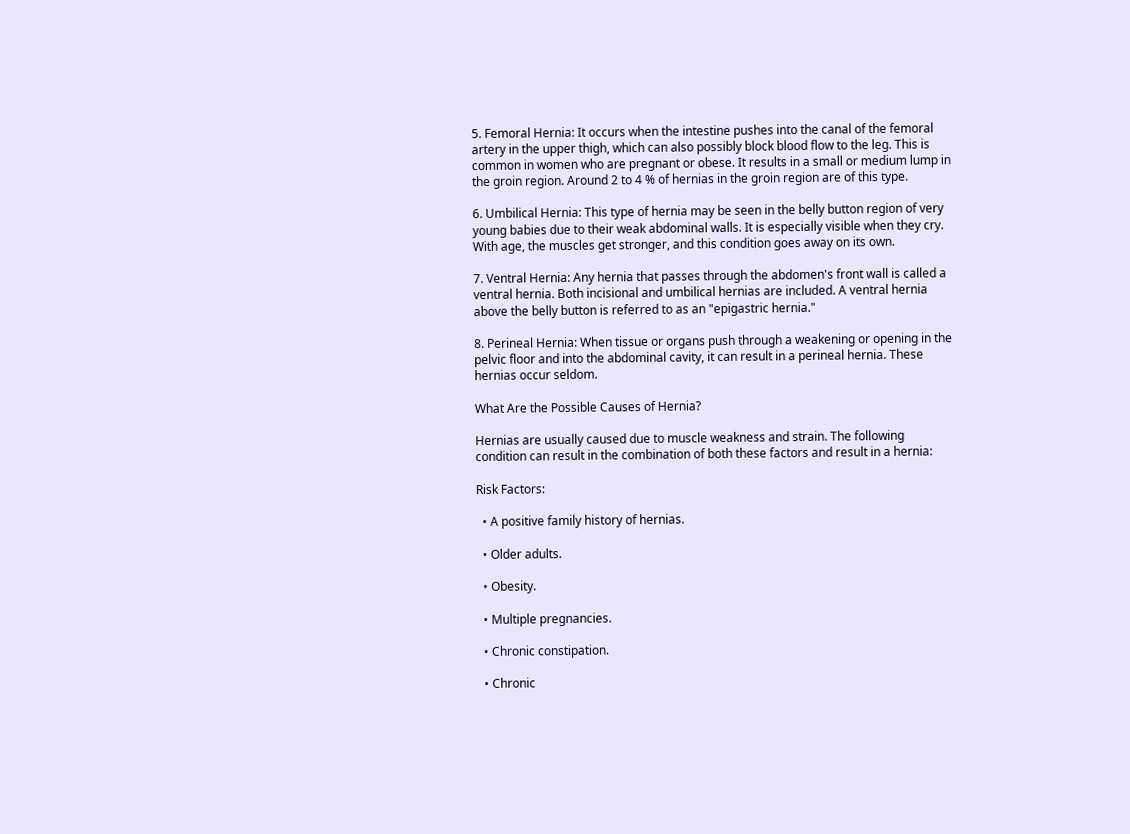5. Femoral Hernia: It occurs when the intestine pushes into the canal of the femoral artery in the upper thigh, which can also possibly block blood flow to the leg. This is common in women who are pregnant or obese. It results in a small or medium lump in the groin region. Around 2 to 4 % of hernias in the groin region are of this type.

6. Umbilical Hernia: This type of hernia may be seen in the belly button region of very young babies due to their weak abdominal walls. It is especially visible when they cry. With age, the muscles get stronger, and this condition goes away on its own.

7. Ventral Hernia: Any hernia that passes through the abdomen's front wall is called a ventral hernia. Both incisional and umbilical hernias are included. A ventral hernia above the belly button is referred to as an "epigastric hernia."

8. Perineal Hernia: When tissue or organs push through a weakening or opening in the pelvic floor and into the abdominal cavity, it can result in a perineal hernia. These hernias occur seldom.

What Are the Possible Causes of Hernia?

Hernias are usually caused due to muscle weakness and strain. The following condition can result in the combination of both these factors and result in a hernia:

Risk Factors:

  • A positive family history of hernias.

  • Older adults.

  • Obesity.

  • Multiple pregnancies.

  • Chronic constipation.

  • Chronic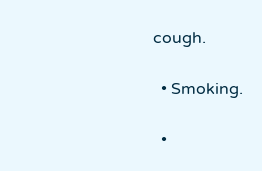cough.

  • Smoking.

  •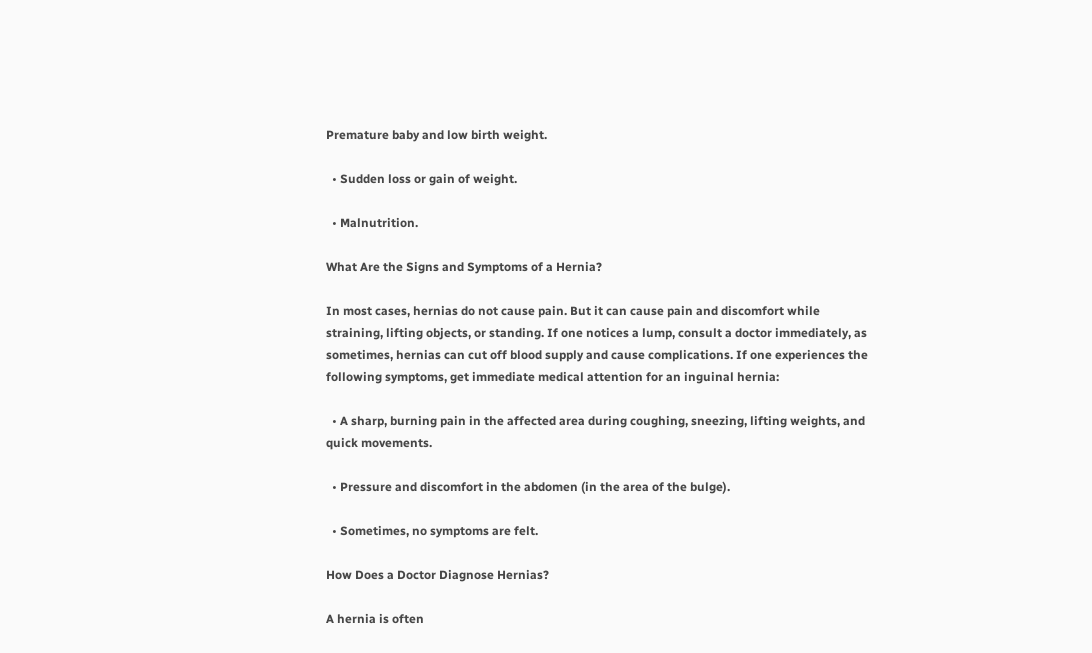Premature baby and low birth weight.

  • Sudden loss or gain of weight.

  • Malnutrition.

What Are the Signs and Symptoms of a Hernia?

In most cases, hernias do not cause pain. But it can cause pain and discomfort while straining, lifting objects, or standing. If one notices a lump, consult a doctor immediately, as sometimes, hernias can cut off blood supply and cause complications. If one experiences the following symptoms, get immediate medical attention for an inguinal hernia:

  • A sharp, burning pain in the affected area during coughing, sneezing, lifting weights, and quick movements.

  • Pressure and discomfort in the abdomen (in the area of the bulge).

  • Sometimes, no symptoms are felt.

How Does a Doctor Diagnose Hernias?

A hernia is often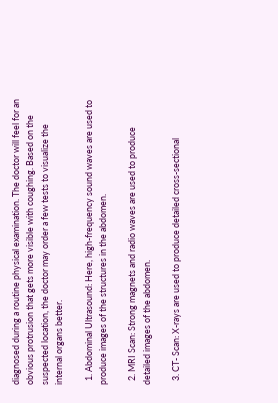diagnosed during a routine physical examination. The doctor will feel for an obvious protrusion that gets more visible with coughing. Based on the suspected location, the doctor may order a few tests to visualize the internal organs better.

  1. Abdominal Ultrasound: Here, high-frequency sound waves are used to produce images of the structures in the abdomen.

  2. MRI Scan: Strong magnets and radio waves are used to produce detailed images of the abdomen.

  3. CT- Scan: X-rays are used to produce detailed cross-sectional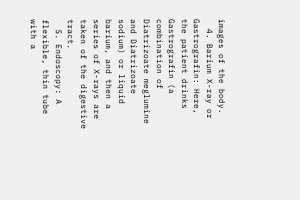images of the body.
  4. Barium X-ray or Gastrografin: Here, the patient drinks Gastrografin (a combination of Diatrizoate meglumine and Diatrizoate sodium) or liquid barium, and then a series of X-rays are taken of the digestive tract.
  5. Endoscopy: A flexible, thin tube with a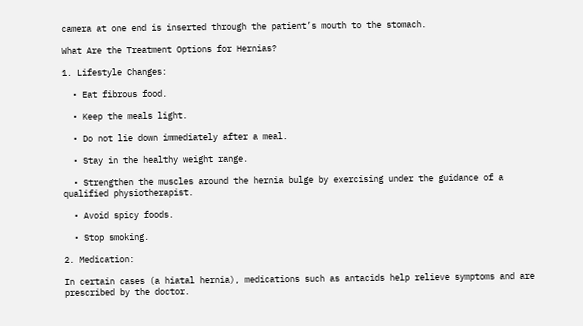camera at one end is inserted through the patient’s mouth to the stomach.

What Are the Treatment Options for Hernias?

1. Lifestyle Changes:

  • Eat fibrous food.

  • Keep the meals light.

  • Do not lie down immediately after a meal.

  • Stay in the healthy weight range.

  • Strengthen the muscles around the hernia bulge by exercising under the guidance of a qualified physiotherapist.

  • Avoid spicy foods.

  • Stop smoking.

2. Medication:

In certain cases (a hiatal hernia), medications such as antacids help relieve symptoms and are prescribed by the doctor.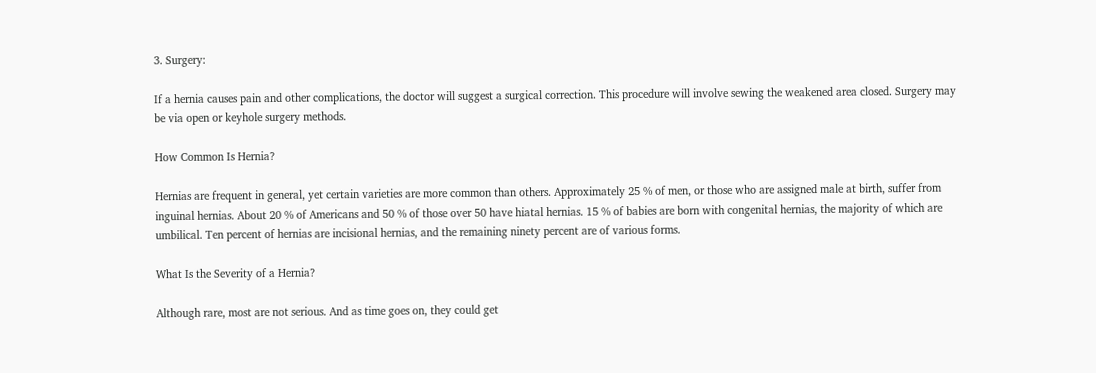3. Surgery:

If a hernia causes pain and other complications, the doctor will suggest a surgical correction. This procedure will involve sewing the weakened area closed. Surgery may be via open or keyhole surgery methods.

How Common Is Hernia?

Hernias are frequent in general, yet certain varieties are more common than others. Approximately 25 % of men, or those who are assigned male at birth, suffer from inguinal hernias. About 20 % of Americans and 50 % of those over 50 have hiatal hernias. 15 % of babies are born with congenital hernias, the majority of which are umbilical. Ten percent of hernias are incisional hernias, and the remaining ninety percent are of various forms.

What Is the Severity of a Hernia?

Although rare, most are not serious. And as time goes on, they could get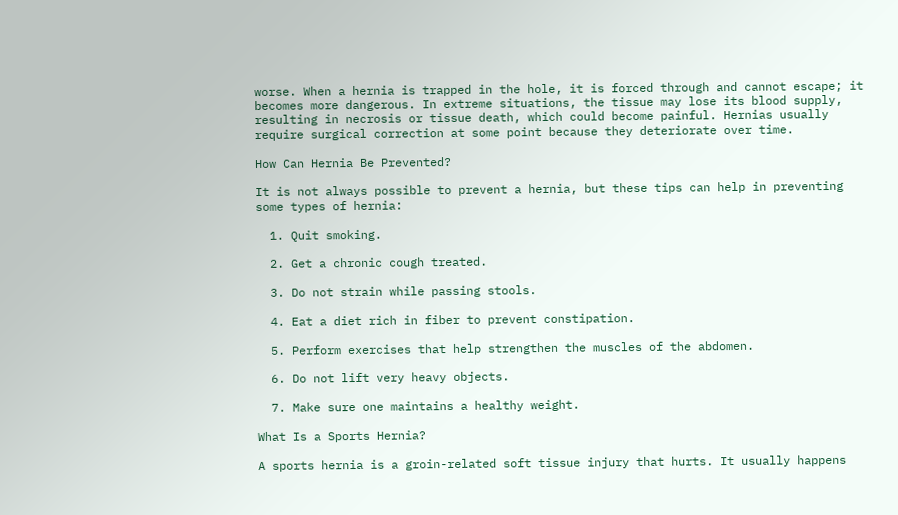worse. When a hernia is trapped in the hole, it is forced through and cannot escape; it becomes more dangerous. In extreme situations, the tissue may lose its blood supply, resulting in necrosis or tissue death, which could become painful. Hernias usually require surgical correction at some point because they deteriorate over time.

How Can Hernia Be Prevented?

It is not always possible to prevent a hernia, but these tips can help in preventing some types of hernia:

  1. Quit smoking.

  2. Get a chronic cough treated.

  3. Do not strain while passing stools.

  4. Eat a diet rich in fiber to prevent constipation.

  5. Perform exercises that help strengthen the muscles of the abdomen.

  6. Do not lift very heavy objects.

  7. Make sure one maintains a healthy weight.

What Is a Sports Hernia?

A sports hernia is a groin-related soft tissue injury that hurts. It usually happens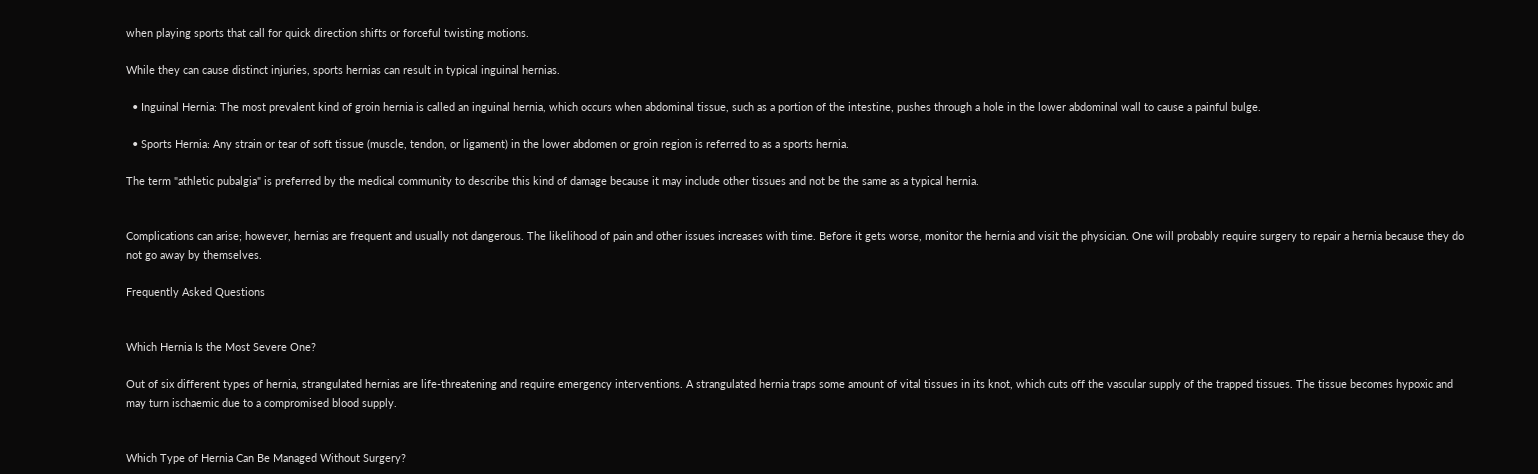when playing sports that call for quick direction shifts or forceful twisting motions.

While they can cause distinct injuries, sports hernias can result in typical inguinal hernias.

  • Inguinal Hernia: The most prevalent kind of groin hernia is called an inguinal hernia, which occurs when abdominal tissue, such as a portion of the intestine, pushes through a hole in the lower abdominal wall to cause a painful bulge.

  • Sports Hernia: Any strain or tear of soft tissue (muscle, tendon, or ligament) in the lower abdomen or groin region is referred to as a sports hernia.

The term "athletic pubalgia" is preferred by the medical community to describe this kind of damage because it may include other tissues and not be the same as a typical hernia.


Complications can arise; however, hernias are frequent and usually not dangerous. The likelihood of pain and other issues increases with time. Before it gets worse, monitor the hernia and visit the physician. One will probably require surgery to repair a hernia because they do not go away by themselves.

Frequently Asked Questions


Which Hernia Is the Most Severe One?

Out of six different types of hernia, strangulated hernias are life-threatening and require emergency interventions. A strangulated hernia traps some amount of vital tissues in its knot, which cuts off the vascular supply of the trapped tissues. The tissue becomes hypoxic and may turn ischaemic due to a compromised blood supply.


Which Type of Hernia Can Be Managed Without Surgery?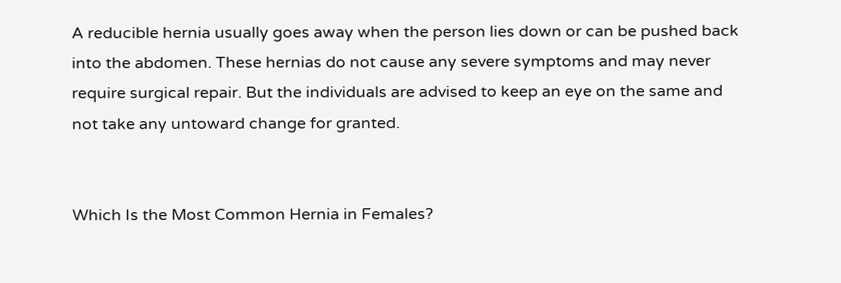A reducible hernia usually goes away when the person lies down or can be pushed back into the abdomen. These hernias do not cause any severe symptoms and may never require surgical repair. But the individuals are advised to keep an eye on the same and not take any untoward change for granted.


Which Is the Most Common Hernia in Females?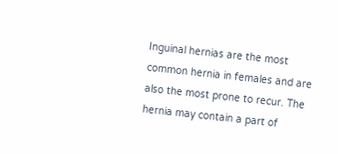Inguinal hernias are the most common hernia in females and are also the most prone to recur. The hernia may contain a part of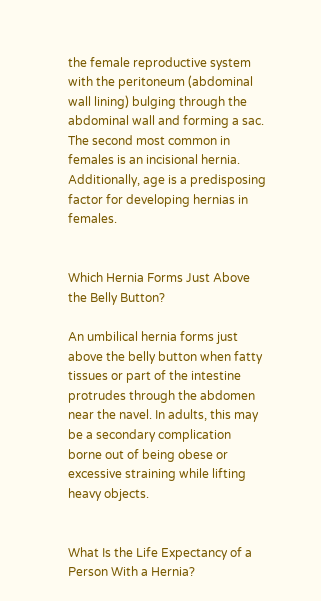the female reproductive system with the peritoneum (abdominal wall lining) bulging through the abdominal wall and forming a sac. The second most common in females is an incisional hernia. Additionally, age is a predisposing factor for developing hernias in females.


Which Hernia Forms Just Above the Belly Button?

An umbilical hernia forms just above the belly button when fatty tissues or part of the intestine protrudes through the abdomen near the navel. In adults, this may be a secondary complication borne out of being obese or excessive straining while lifting heavy objects.


What Is the Life Expectancy of a Person With a Hernia?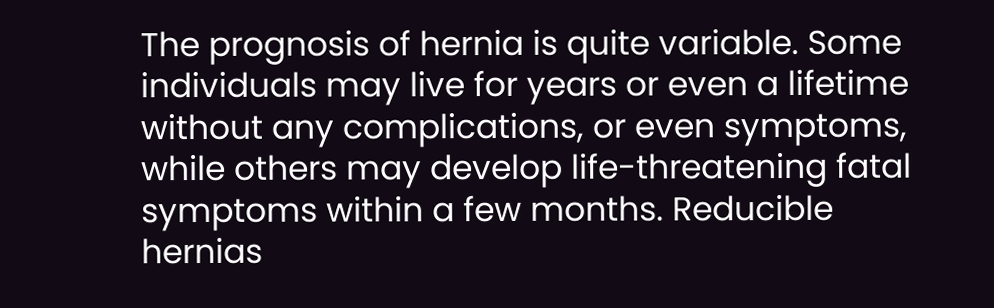The prognosis of hernia is quite variable. Some individuals may live for years or even a lifetime without any complications, or even symptoms, while others may develop life-threatening fatal symptoms within a few months. Reducible hernias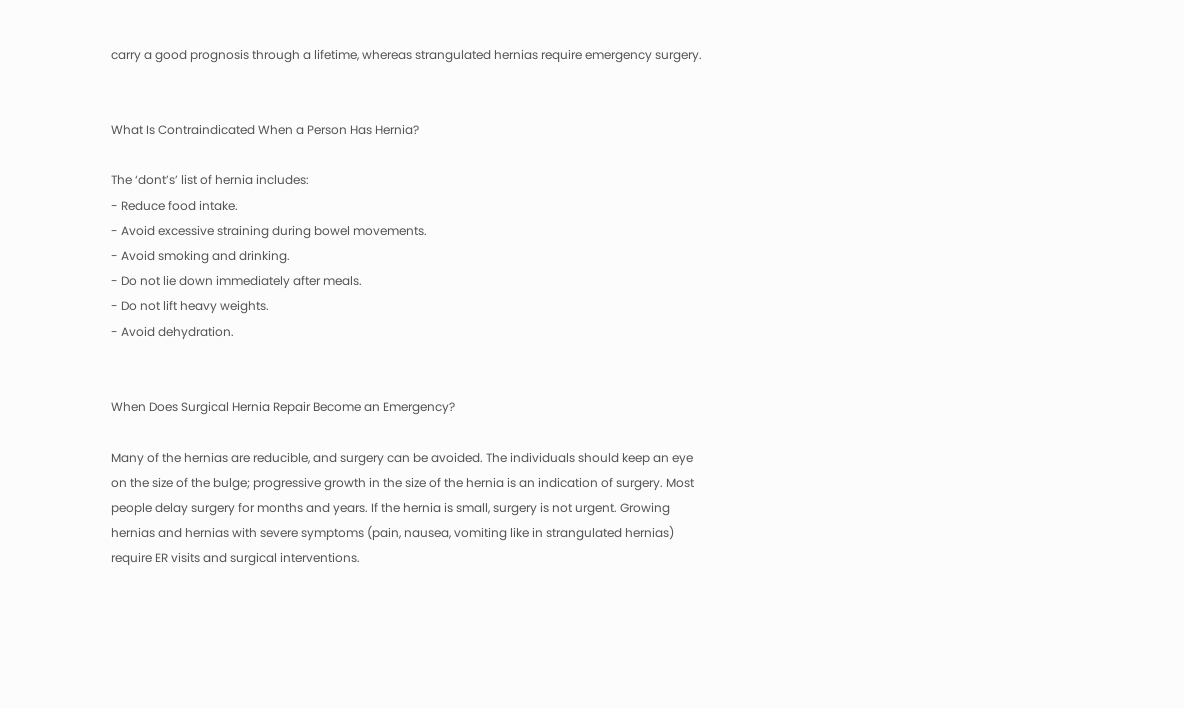carry a good prognosis through a lifetime, whereas strangulated hernias require emergency surgery.


What Is Contraindicated When a Person Has Hernia?

The ‘dont’s’ list of hernia includes:
- Reduce food intake.
- Avoid excessive straining during bowel movements.
- Avoid smoking and drinking.
- Do not lie down immediately after meals.
- Do not lift heavy weights.
- Avoid dehydration.


When Does Surgical Hernia Repair Become an Emergency?

Many of the hernias are reducible, and surgery can be avoided. The individuals should keep an eye on the size of the bulge; progressive growth in the size of the hernia is an indication of surgery. Most people delay surgery for months and years. If the hernia is small, surgery is not urgent. Growing hernias and hernias with severe symptoms (pain, nausea, vomiting like in strangulated hernias) require ER visits and surgical interventions.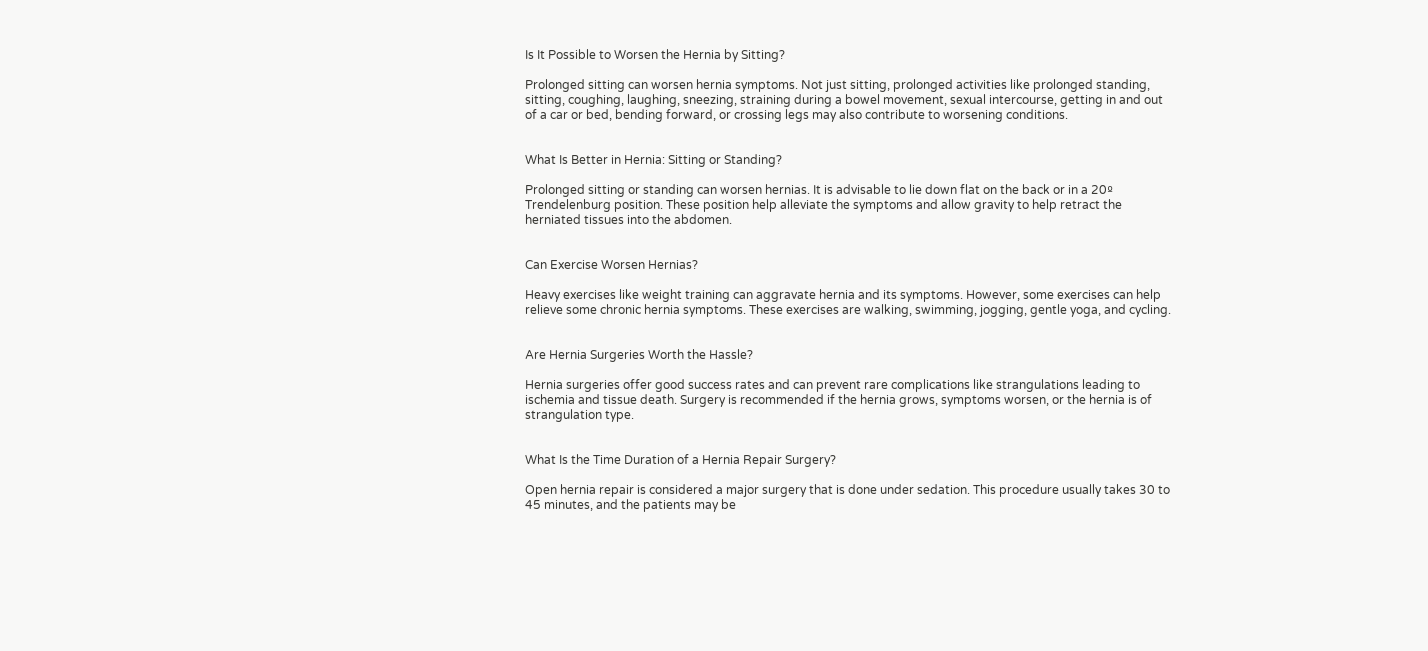Is It Possible to Worsen the Hernia by Sitting?

Prolonged sitting can worsen hernia symptoms. Not just sitting, prolonged activities like prolonged standing, sitting, coughing, laughing, sneezing, straining during a bowel movement, sexual intercourse, getting in and out of a car or bed, bending forward, or crossing legs may also contribute to worsening conditions.


What Is Better in Hernia: Sitting or Standing?

Prolonged sitting or standing can worsen hernias. It is advisable to lie down flat on the back or in a 20º Trendelenburg position. These position help alleviate the symptoms and allow gravity to help retract the herniated tissues into the abdomen.


Can Exercise Worsen Hernias?

Heavy exercises like weight training can aggravate hernia and its symptoms. However, some exercises can help relieve some chronic hernia symptoms. These exercises are walking, swimming, jogging, gentle yoga, and cycling.


Are Hernia Surgeries Worth the Hassle?

Hernia surgeries offer good success rates and can prevent rare complications like strangulations leading to ischemia and tissue death. Surgery is recommended if the hernia grows, symptoms worsen, or the hernia is of strangulation type.


What Is the Time Duration of a Hernia Repair Surgery?

Open hernia repair is considered a major surgery that is done under sedation. This procedure usually takes 30 to 45 minutes, and the patients may be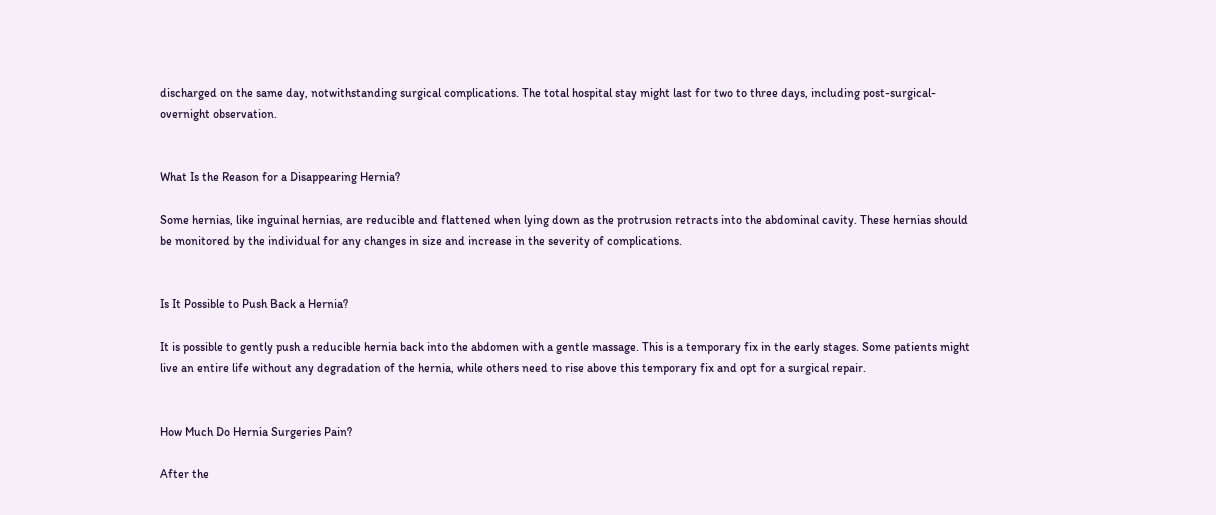discharged on the same day, notwithstanding surgical complications. The total hospital stay might last for two to three days, including post-surgical-overnight observation.


What Is the Reason for a Disappearing Hernia?

Some hernias, like inguinal hernias, are reducible and flattened when lying down as the protrusion retracts into the abdominal cavity. These hernias should be monitored by the individual for any changes in size and increase in the severity of complications.


Is It Possible to Push Back a Hernia?

It is possible to gently push a reducible hernia back into the abdomen with a gentle massage. This is a temporary fix in the early stages. Some patients might live an entire life without any degradation of the hernia, while others need to rise above this temporary fix and opt for a surgical repair.


How Much Do Hernia Surgeries Pain?

After the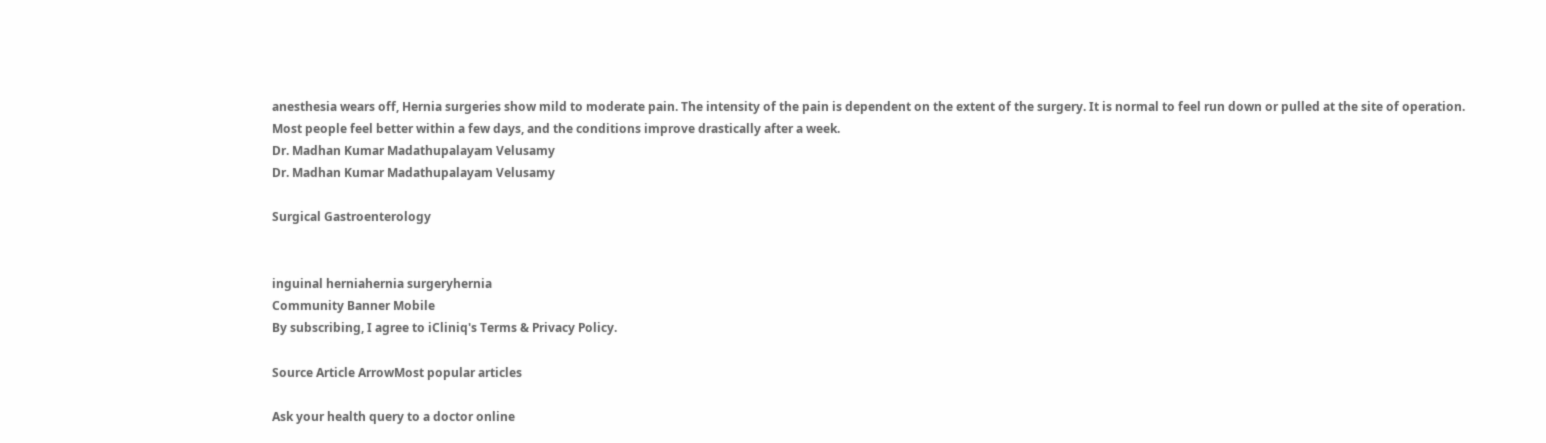anesthesia wears off, Hernia surgeries show mild to moderate pain. The intensity of the pain is dependent on the extent of the surgery. It is normal to feel run down or pulled at the site of operation. Most people feel better within a few days, and the conditions improve drastically after a week.
Dr. Madhan Kumar Madathupalayam Velusamy
Dr. Madhan Kumar Madathupalayam Velusamy

Surgical Gastroenterology


inguinal herniahernia surgeryhernia
Community Banner Mobile
By subscribing, I agree to iCliniq's Terms & Privacy Policy.

Source Article ArrowMost popular articles

Ask your health query to a doctor online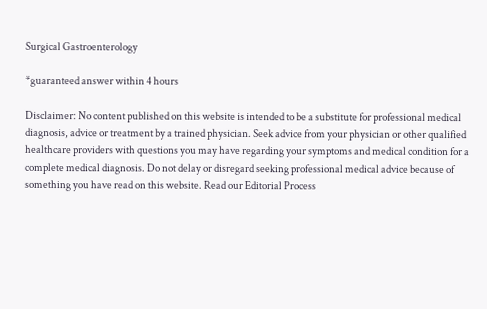Surgical Gastroenterology

*guaranteed answer within 4 hours

Disclaimer: No content published on this website is intended to be a substitute for professional medical diagnosis, advice or treatment by a trained physician. Seek advice from your physician or other qualified healthcare providers with questions you may have regarding your symptoms and medical condition for a complete medical diagnosis. Do not delay or disregard seeking professional medical advice because of something you have read on this website. Read our Editorial Process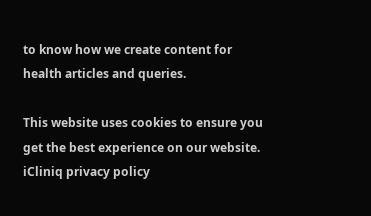to know how we create content for health articles and queries.

This website uses cookies to ensure you get the best experience on our website. iCliniq privacy policy